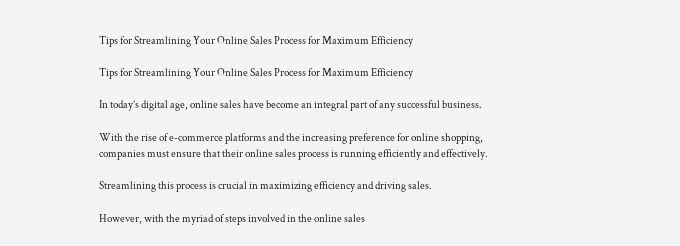Tips for Streamlining Your Online Sales Process for Maximum Efficiency

Tips for Streamlining Your Online Sales Process for Maximum Efficiency

In today’s digital age, online sales have become an integral part of any successful business.

With the rise of e-commerce platforms and the increasing preference for online shopping, companies must ensure that their online sales process is running efficiently and effectively.

Streamlining this process is crucial in maximizing efficiency and driving sales.

However, with the myriad of steps involved in the online sales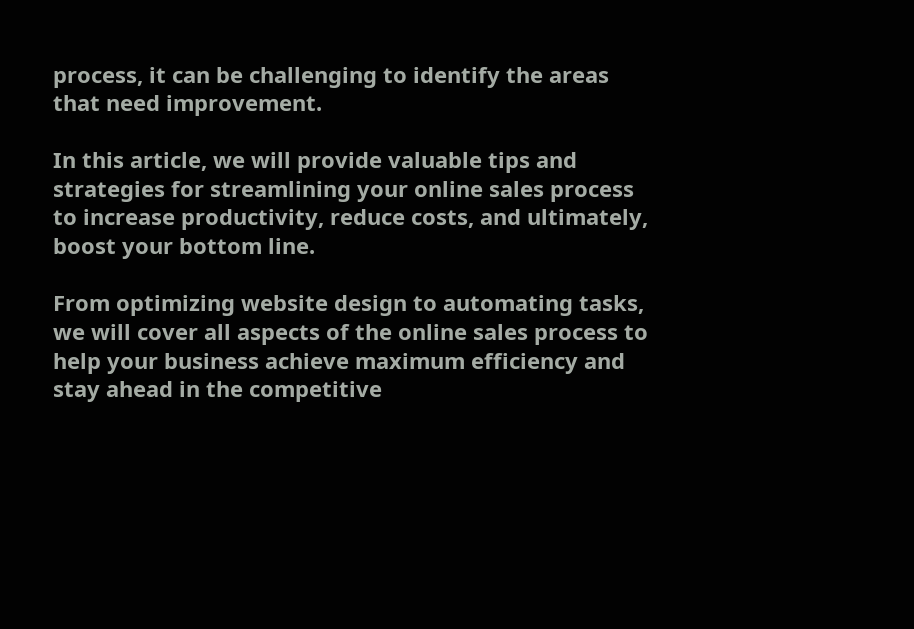process, it can be challenging to identify the areas that need improvement.

In this article, we will provide valuable tips and strategies for streamlining your online sales process to increase productivity, reduce costs, and ultimately, boost your bottom line.

From optimizing website design to automating tasks, we will cover all aspects of the online sales process to help your business achieve maximum efficiency and stay ahead in the competitive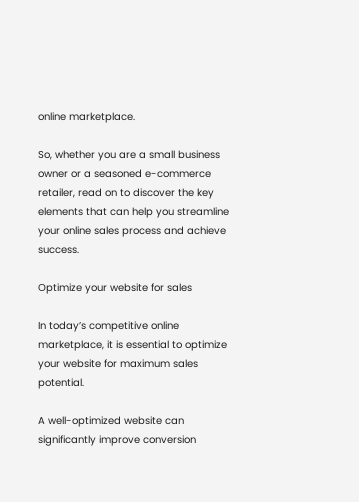online marketplace.

So, whether you are a small business owner or a seasoned e-commerce retailer, read on to discover the key elements that can help you streamline your online sales process and achieve success.

Optimize your website for sales

In today’s competitive online marketplace, it is essential to optimize your website for maximum sales potential.

A well-optimized website can significantly improve conversion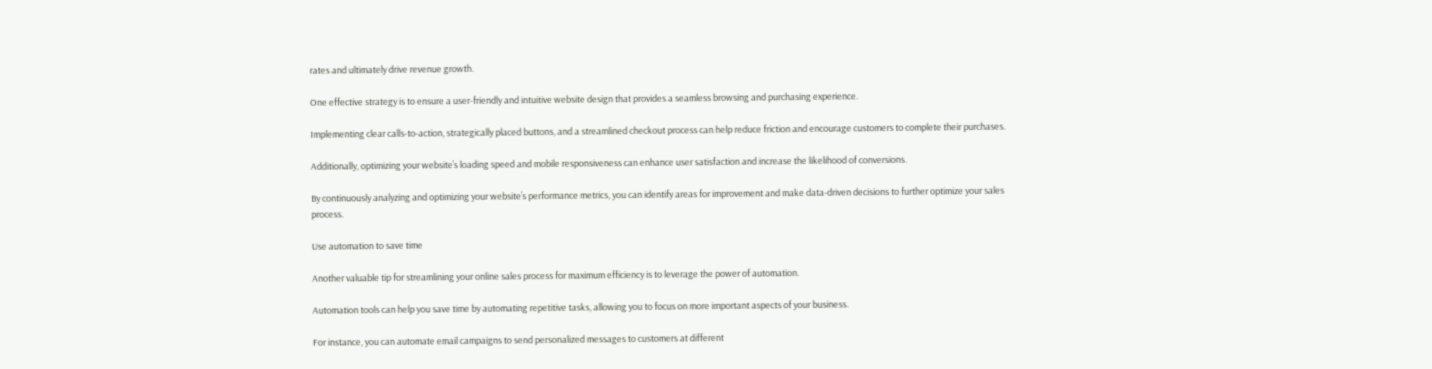rates and ultimately drive revenue growth.

One effective strategy is to ensure a user-friendly and intuitive website design that provides a seamless browsing and purchasing experience.

Implementing clear calls-to-action, strategically placed buttons, and a streamlined checkout process can help reduce friction and encourage customers to complete their purchases.

Additionally, optimizing your website’s loading speed and mobile responsiveness can enhance user satisfaction and increase the likelihood of conversions.

By continuously analyzing and optimizing your website’s performance metrics, you can identify areas for improvement and make data-driven decisions to further optimize your sales process.

Use automation to save time

Another valuable tip for streamlining your online sales process for maximum efficiency is to leverage the power of automation.

Automation tools can help you save time by automating repetitive tasks, allowing you to focus on more important aspects of your business.

For instance, you can automate email campaigns to send personalized messages to customers at different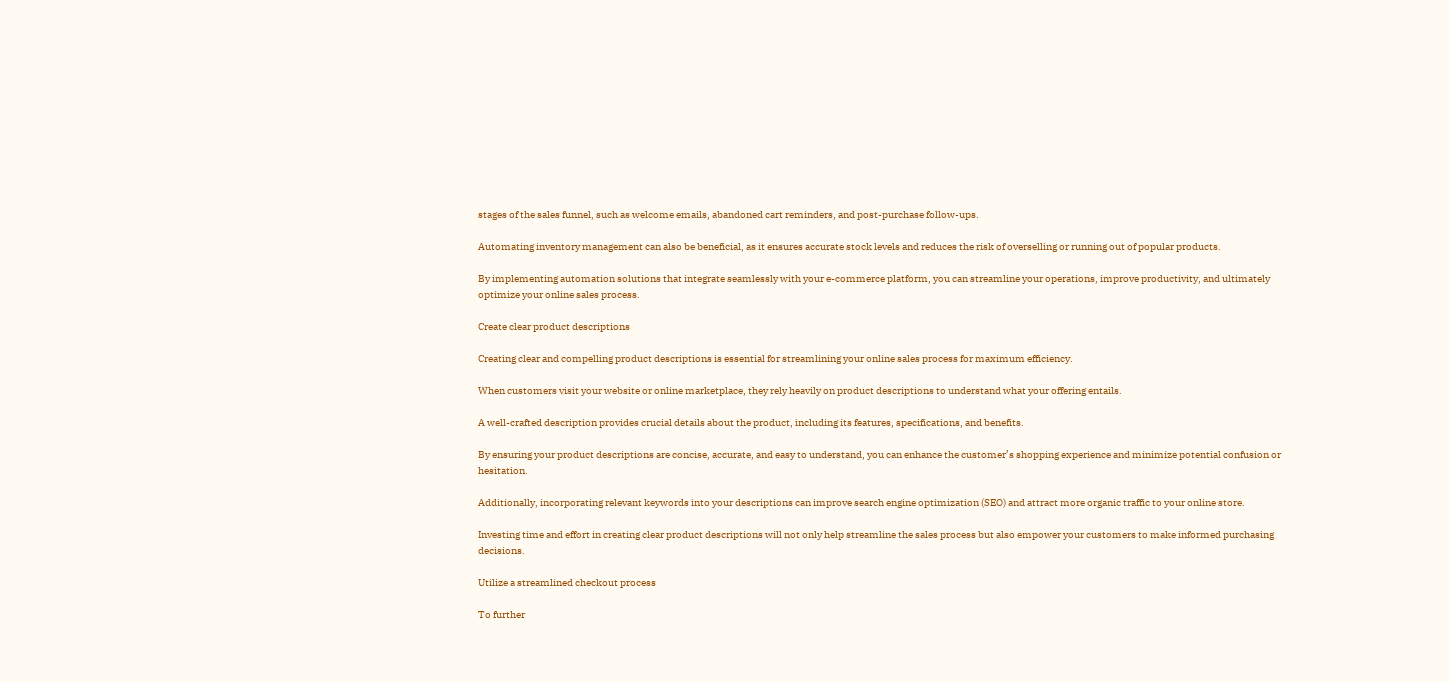stages of the sales funnel, such as welcome emails, abandoned cart reminders, and post-purchase follow-ups.

Automating inventory management can also be beneficial, as it ensures accurate stock levels and reduces the risk of overselling or running out of popular products.

By implementing automation solutions that integrate seamlessly with your e-commerce platform, you can streamline your operations, improve productivity, and ultimately optimize your online sales process.

Create clear product descriptions

Creating clear and compelling product descriptions is essential for streamlining your online sales process for maximum efficiency.

When customers visit your website or online marketplace, they rely heavily on product descriptions to understand what your offering entails.

A well-crafted description provides crucial details about the product, including its features, specifications, and benefits.

By ensuring your product descriptions are concise, accurate, and easy to understand, you can enhance the customer’s shopping experience and minimize potential confusion or hesitation.

Additionally, incorporating relevant keywords into your descriptions can improve search engine optimization (SEO) and attract more organic traffic to your online store.

Investing time and effort in creating clear product descriptions will not only help streamline the sales process but also empower your customers to make informed purchasing decisions.

Utilize a streamlined checkout process

To further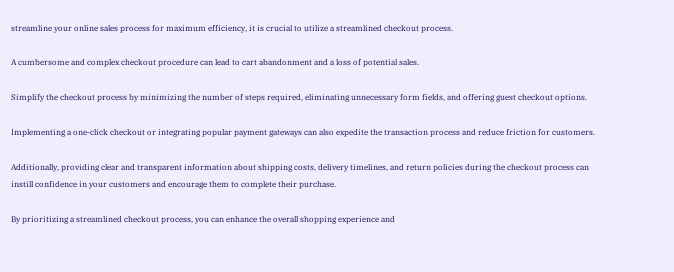streamline your online sales process for maximum efficiency, it is crucial to utilize a streamlined checkout process.

A cumbersome and complex checkout procedure can lead to cart abandonment and a loss of potential sales.

Simplify the checkout process by minimizing the number of steps required, eliminating unnecessary form fields, and offering guest checkout options.

Implementing a one-click checkout or integrating popular payment gateways can also expedite the transaction process and reduce friction for customers.

Additionally, providing clear and transparent information about shipping costs, delivery timelines, and return policies during the checkout process can instill confidence in your customers and encourage them to complete their purchase.

By prioritizing a streamlined checkout process, you can enhance the overall shopping experience and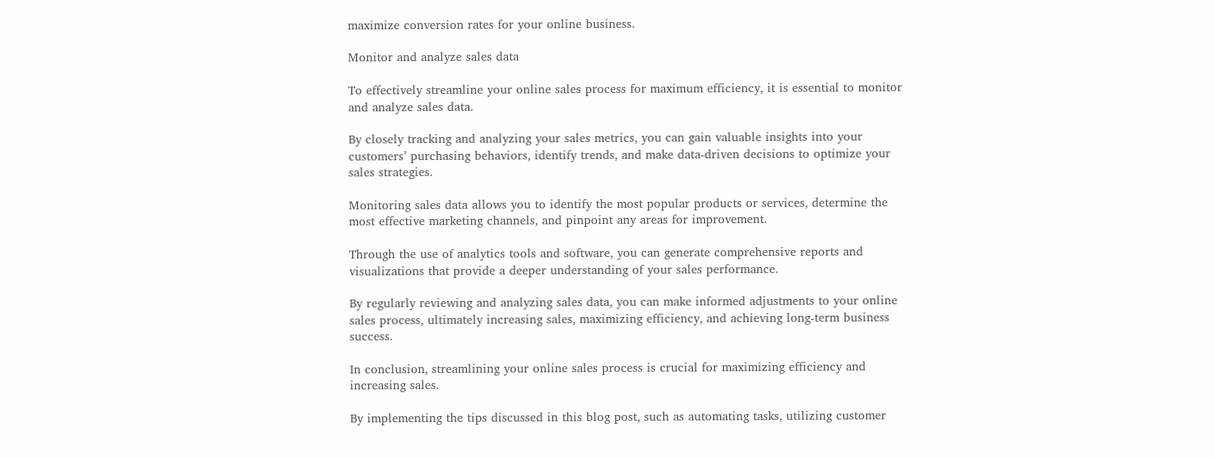maximize conversion rates for your online business.

Monitor and analyze sales data

To effectively streamline your online sales process for maximum efficiency, it is essential to monitor and analyze sales data.

By closely tracking and analyzing your sales metrics, you can gain valuable insights into your customers’ purchasing behaviors, identify trends, and make data-driven decisions to optimize your sales strategies.

Monitoring sales data allows you to identify the most popular products or services, determine the most effective marketing channels, and pinpoint any areas for improvement.

Through the use of analytics tools and software, you can generate comprehensive reports and visualizations that provide a deeper understanding of your sales performance.

By regularly reviewing and analyzing sales data, you can make informed adjustments to your online sales process, ultimately increasing sales, maximizing efficiency, and achieving long-term business success.

In conclusion, streamlining your online sales process is crucial for maximizing efficiency and increasing sales.

By implementing the tips discussed in this blog post, such as automating tasks, utilizing customer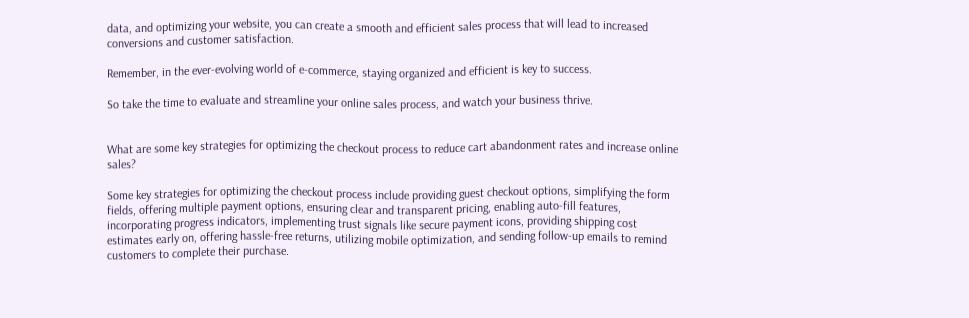data, and optimizing your website, you can create a smooth and efficient sales process that will lead to increased conversions and customer satisfaction.

Remember, in the ever-evolving world of e-commerce, staying organized and efficient is key to success.

So take the time to evaluate and streamline your online sales process, and watch your business thrive.


What are some key strategies for optimizing the checkout process to reduce cart abandonment rates and increase online sales?

Some key strategies for optimizing the checkout process include providing guest checkout options, simplifying the form fields, offering multiple payment options, ensuring clear and transparent pricing, enabling auto-fill features, incorporating progress indicators, implementing trust signals like secure payment icons, providing shipping cost estimates early on, offering hassle-free returns, utilizing mobile optimization, and sending follow-up emails to remind customers to complete their purchase.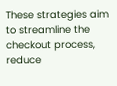These strategies aim to streamline the checkout process, reduce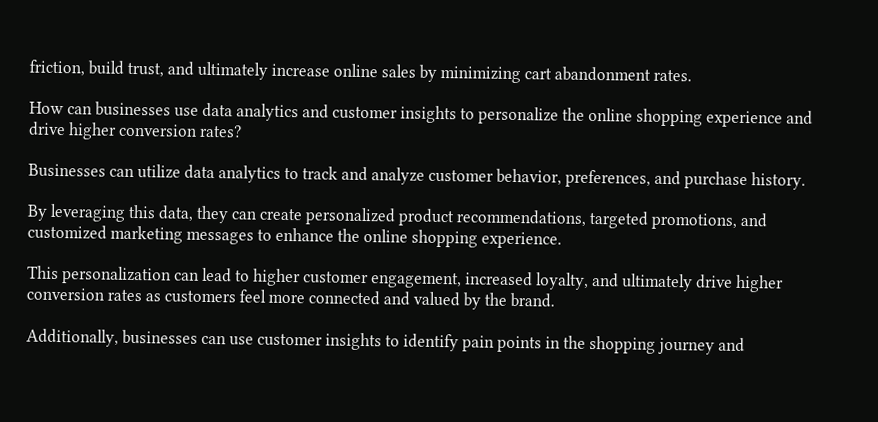friction, build trust, and ultimately increase online sales by minimizing cart abandonment rates.

How can businesses use data analytics and customer insights to personalize the online shopping experience and drive higher conversion rates?

Businesses can utilize data analytics to track and analyze customer behavior, preferences, and purchase history.

By leveraging this data, they can create personalized product recommendations, targeted promotions, and customized marketing messages to enhance the online shopping experience.

This personalization can lead to higher customer engagement, increased loyalty, and ultimately drive higher conversion rates as customers feel more connected and valued by the brand.

Additionally, businesses can use customer insights to identify pain points in the shopping journey and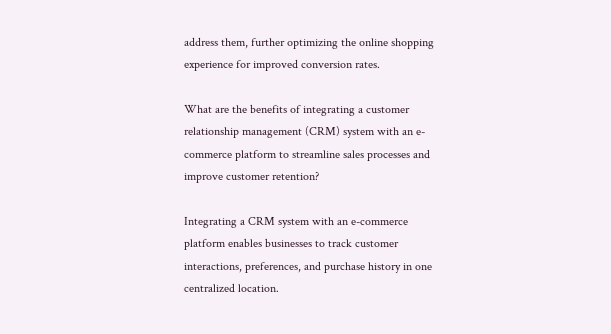address them, further optimizing the online shopping experience for improved conversion rates.

What are the benefits of integrating a customer relationship management (CRM) system with an e-commerce platform to streamline sales processes and improve customer retention?

Integrating a CRM system with an e-commerce platform enables businesses to track customer interactions, preferences, and purchase history in one centralized location.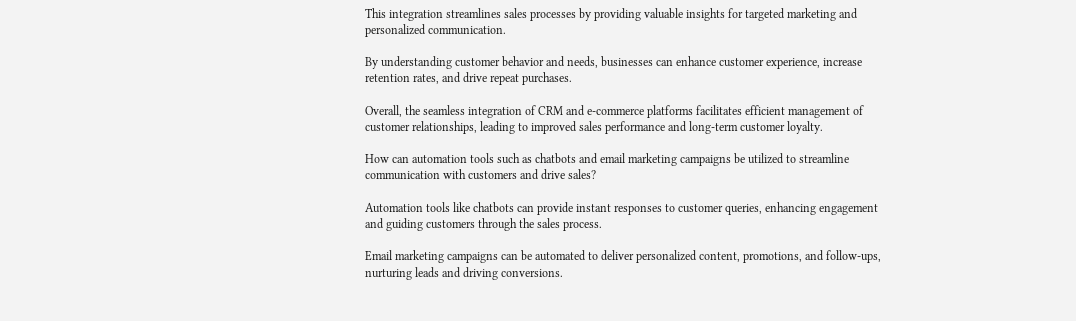This integration streamlines sales processes by providing valuable insights for targeted marketing and personalized communication.

By understanding customer behavior and needs, businesses can enhance customer experience, increase retention rates, and drive repeat purchases.

Overall, the seamless integration of CRM and e-commerce platforms facilitates efficient management of customer relationships, leading to improved sales performance and long-term customer loyalty.

How can automation tools such as chatbots and email marketing campaigns be utilized to streamline communication with customers and drive sales?

Automation tools like chatbots can provide instant responses to customer queries, enhancing engagement and guiding customers through the sales process.

Email marketing campaigns can be automated to deliver personalized content, promotions, and follow-ups, nurturing leads and driving conversions.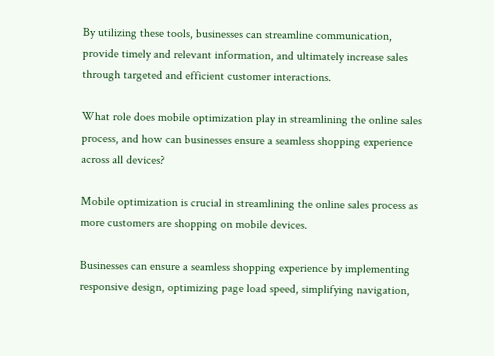By utilizing these tools, businesses can streamline communication, provide timely and relevant information, and ultimately increase sales through targeted and efficient customer interactions.

What role does mobile optimization play in streamlining the online sales process, and how can businesses ensure a seamless shopping experience across all devices?

Mobile optimization is crucial in streamlining the online sales process as more customers are shopping on mobile devices.

Businesses can ensure a seamless shopping experience by implementing responsive design, optimizing page load speed, simplifying navigation,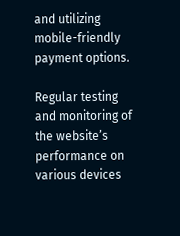and utilizing mobile-friendly payment options.

Regular testing and monitoring of the website’s performance on various devices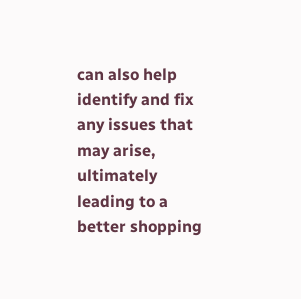can also help identify and fix any issues that may arise, ultimately leading to a better shopping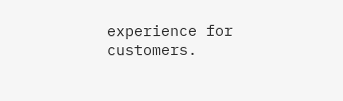experience for customers.